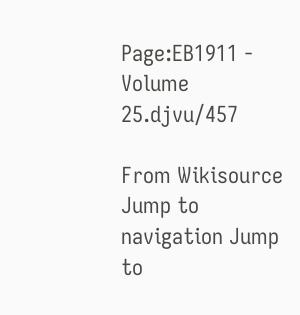Page:EB1911 - Volume 25.djvu/457

From Wikisource
Jump to navigation Jump to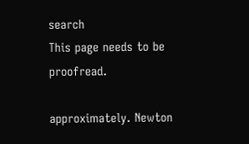search
This page needs to be proofread.

approximately. Newton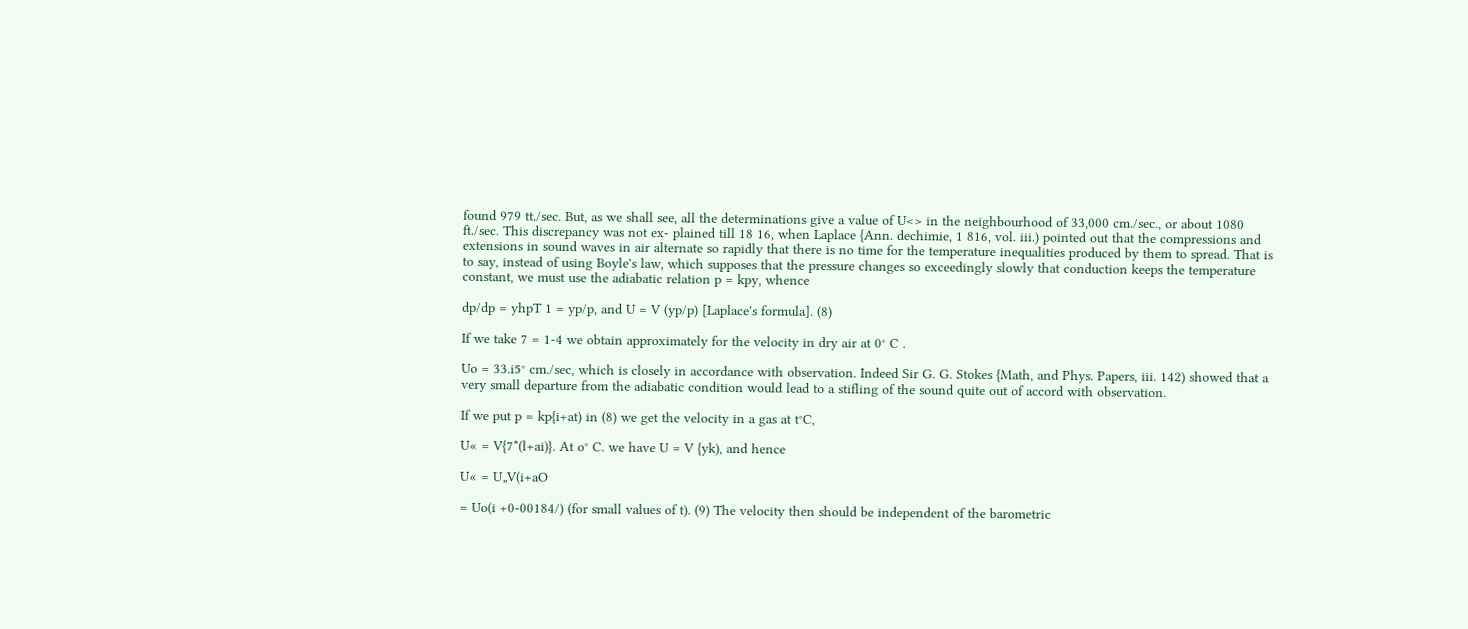found 979 tt./sec. But, as we shall see, all the determinations give a value of U<> in the neighbourhood of 33,000 cm./sec., or about 1080 ft./sec. This discrepancy was not ex- plained till 18 16, when Laplace {Ann. dechimie, 1 816, vol. iii.) pointed out that the compressions and extensions in sound waves in air alternate so rapidly that there is no time for the temperature inequalities produced by them to spread. That is to say, instead of using Boyle's law, which supposes that the pressure changes so exceedingly slowly that conduction keeps the temperature constant, we must use the adiabatic relation p = kpy, whence

dp/dp = yhpT 1 = yp/p, and U = V (yp/p) [Laplace's formula]. (8)

If we take 7 = 1-4 we obtain approximately for the velocity in dry air at 0° C .

Uo = 33.i5° cm./sec, which is closely in accordance with observation. Indeed Sir G. G. Stokes {Math, and Phys. Papers, iii. 142) showed that a very small departure from the adiabatic condition would lead to a stifling of the sound quite out of accord with observation.

If we put p = kp{i+at) in (8) we get the velocity in a gas at t°C,

U« = V{7*(l+ai)}. At o° C. we have U = V {yk), and hence

U« = U„V(i+aO

= Uo(i +0-00184/) (for small values of t). (9) The velocity then should be independent of the barometric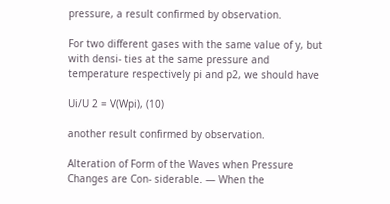pressure, a result confirmed by observation.

For two different gases with the same value of y, but with densi- ties at the same pressure and temperature respectively pi and p2, we should have

Ui/U 2 = V(Wpi), (10)

another result confirmed by observation.

Alteration of Form of the Waves when Pressure Changes are Con- siderable. — When the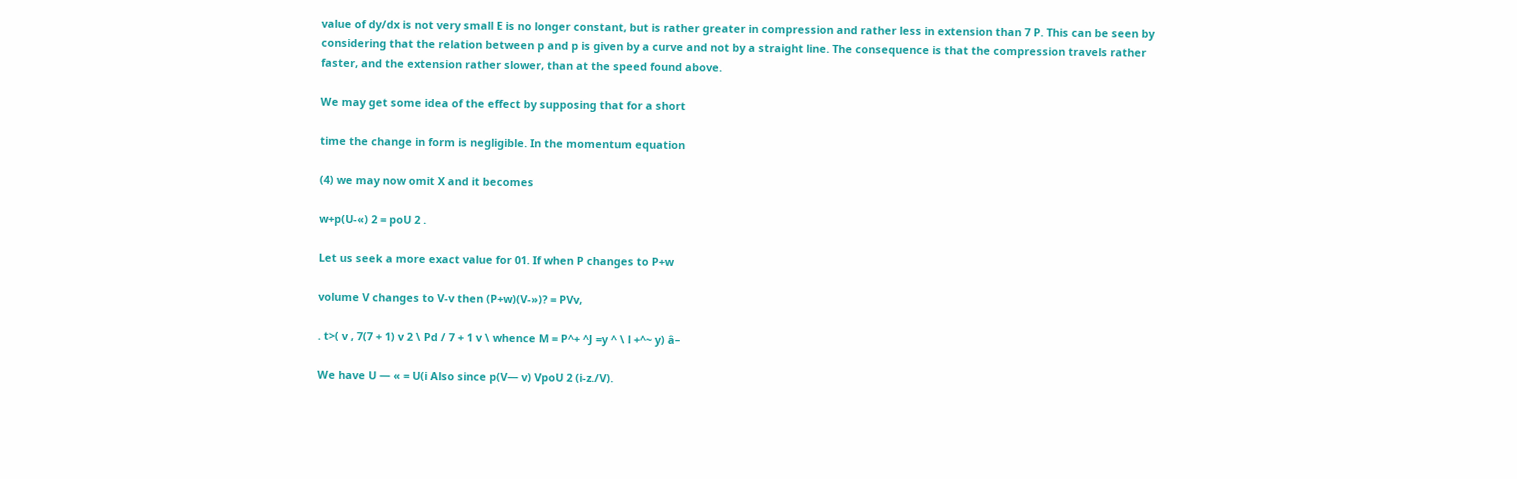value of dy/dx is not very small E is no longer constant, but is rather greater in compression and rather less in extension than 7 P. This can be seen by considering that the relation between p and p is given by a curve and not by a straight line. The consequence is that the compression travels rather faster, and the extension rather slower, than at the speed found above.

We may get some idea of the effect by supposing that for a short

time the change in form is negligible. In the momentum equation

(4) we may now omit X and it becomes

w+p(U-«) 2 = poU 2 .

Let us seek a more exact value for 01. If when P changes to P+w

volume V changes to V-v then (P+w)(V-»)? = PVv,

. t>( v , 7(7 + 1) v 2 \ Pd / 7 + 1 v \ whence M = P^+ ^J =y ^ \ l +^~ y) â–

We have U — « = U(i Also since p(V— v) VpoU 2 (i-z./V).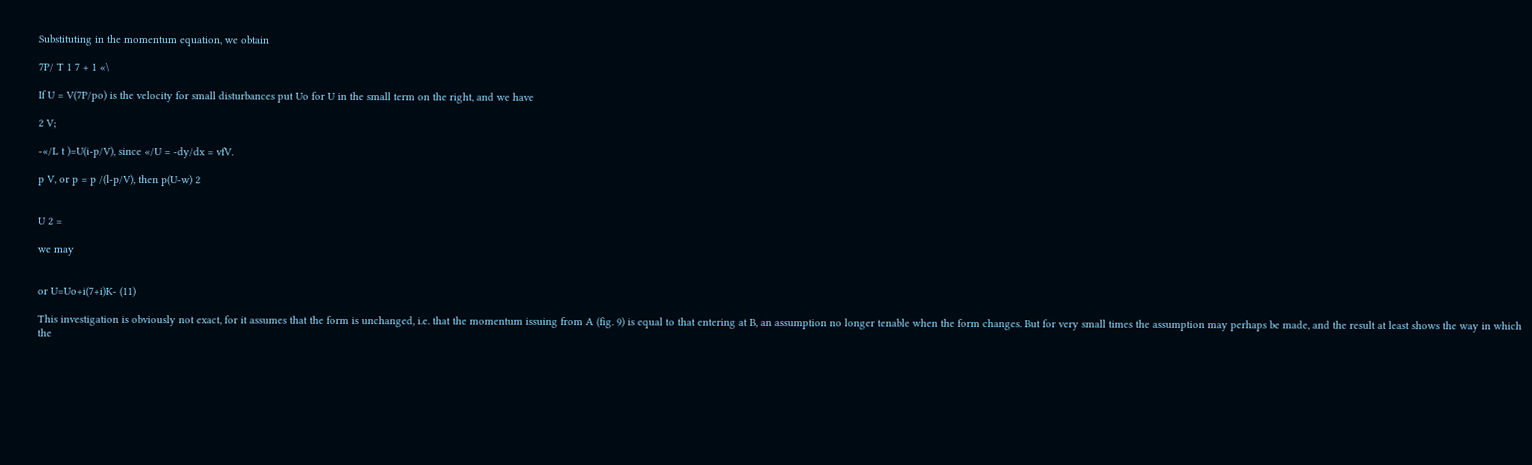Substituting in the momentum equation, we obtain

7P/ T 1 7 + 1 «\

If U = V(7P/po) is the velocity for small disturbances put Uo for U in the small term on the right, and we have

2 V;

-«/L t )=U(i-p/V), since «/U = -dy/dx = vfV.

p V, or p = p /(l-p/V), then p(U-w) 2


U 2 =

we may


or U=Uo+i(7+i)K- (11)

This investigation is obviously not exact, for it assumes that the form is unchanged, i.e. that the momentum issuing from A (fig. 9) is equal to that entering at B, an assumption no longer tenable when the form changes. But for very small times the assumption may perhaps be made, and the result at least shows the way in which the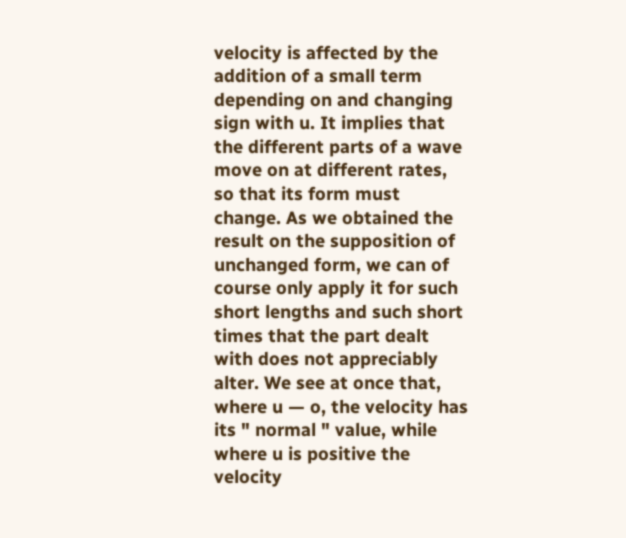velocity is affected by the addition of a small term depending on and changing sign with u. It implies that the different parts of a wave move on at different rates, so that its form must change. As we obtained the result on the supposition of unchanged form, we can of course only apply it for such short lengths and such short times that the part dealt with does not appreciably alter. We see at once that, where u — o, the velocity has its " normal " value, while where u is positive the velocity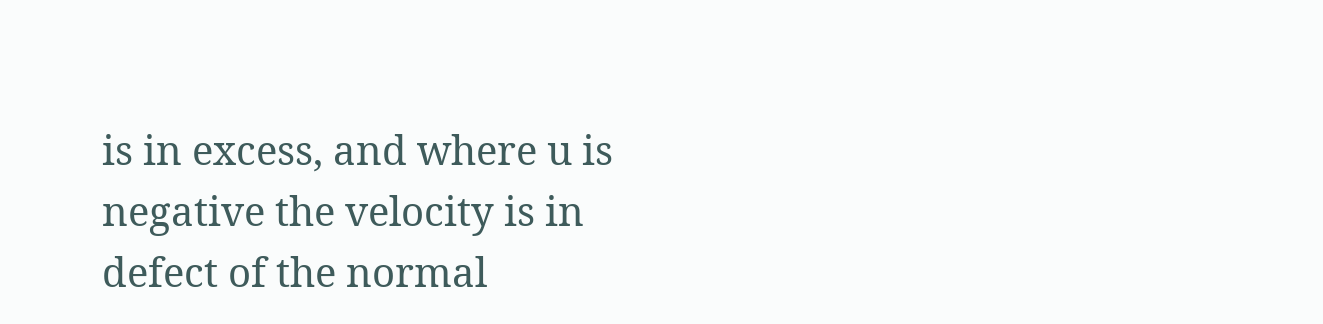is in excess, and where u is negative the velocity is in defect of the normal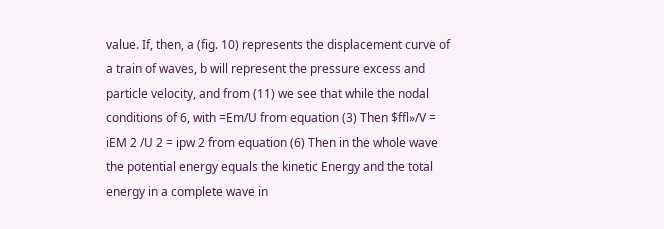value. If, then, a (fig. 10) represents the displacement curve of a train of waves, b will represent the pressure excess and particle velocity, and from (11) we see that while the nodal conditions of 6, with =Em/U from equation (3) Then $ffl»/V = iEM 2 /U 2 = ipw 2 from equation (6) Then in the whole wave the potential energy equals the kinetic Energy and the total energy in a complete wave in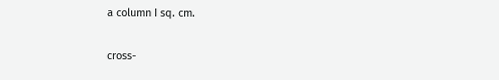a column I sq. cm.

cross-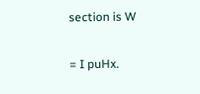section is W

= I puHx.